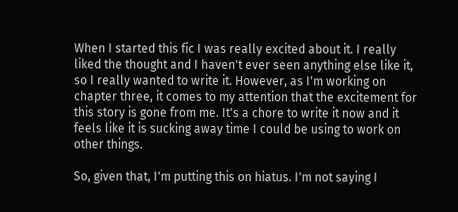When I started this fic I was really excited about it. I really liked the thought and I haven't ever seen anything else like it, so I really wanted to write it. However, as I'm working on chapter three, it comes to my attention that the excitement for this story is gone from me. It's a chore to write it now and it feels like it is sucking away time I could be using to work on other things.

So, given that, I'm putting this on hiatus. I'm not saying I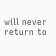will never return to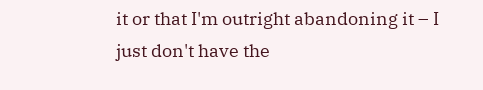it or that I'm outright abandoning it – I just don't have the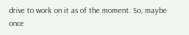drive to work on it as of the moment. So, maybe once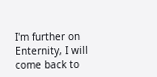I'm further on Enternity, I will come back to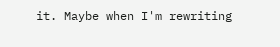it. Maybe when I'm rewriting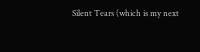Silent Tears (which is my next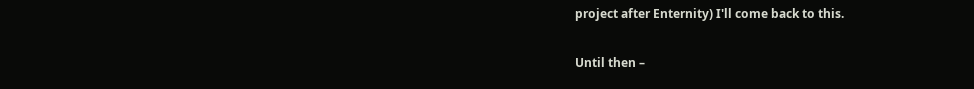project after Enternity) I'll come back to this.

Until then –